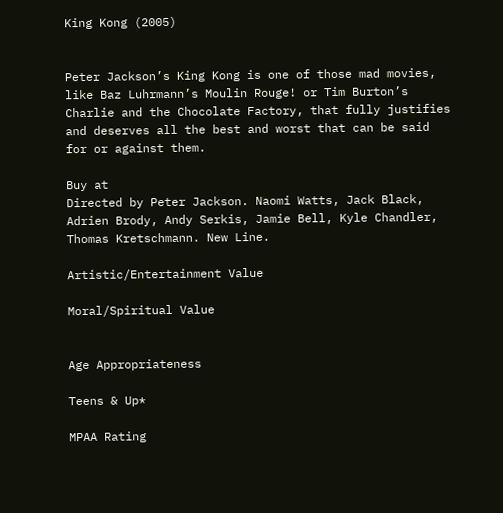King Kong (2005)


Peter Jackson’s King Kong is one of those mad movies, like Baz Luhrmann’s Moulin Rouge! or Tim Burton’s Charlie and the Chocolate Factory, that fully justifies and deserves all the best and worst that can be said for or against them.

Buy at
Directed by Peter Jackson. Naomi Watts, Jack Black, Adrien Brody, Andy Serkis, Jamie Bell, Kyle Chandler, Thomas Kretschmann. New Line.

Artistic/Entertainment Value

Moral/Spiritual Value


Age Appropriateness

Teens & Up*

MPAA Rating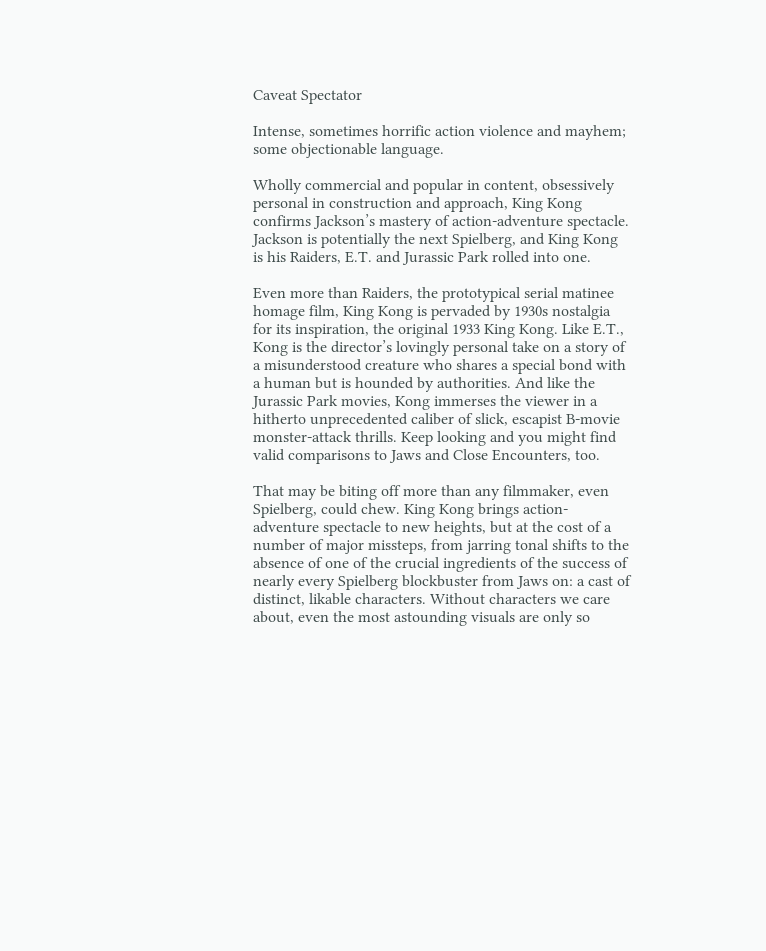Caveat Spectator

Intense, sometimes horrific action violence and mayhem; some objectionable language.

Wholly commercial and popular in content, obsessively personal in construction and approach, King Kong confirms Jackson’s mastery of action-adventure spectacle. Jackson is potentially the next Spielberg, and King Kong is his Raiders, E.T. and Jurassic Park rolled into one.

Even more than Raiders, the prototypical serial matinee homage film, King Kong is pervaded by 1930s nostalgia for its inspiration, the original 1933 King Kong. Like E.T., Kong is the director’s lovingly personal take on a story of a misunderstood creature who shares a special bond with a human but is hounded by authorities. And like the Jurassic Park movies, Kong immerses the viewer in a hitherto unprecedented caliber of slick, escapist B-movie monster-attack thrills. Keep looking and you might find valid comparisons to Jaws and Close Encounters, too.

That may be biting off more than any filmmaker, even Spielberg, could chew. King Kong brings action-adventure spectacle to new heights, but at the cost of a number of major missteps, from jarring tonal shifts to the absence of one of the crucial ingredients of the success of nearly every Spielberg blockbuster from Jaws on: a cast of distinct, likable characters. Without characters we care about, even the most astounding visuals are only so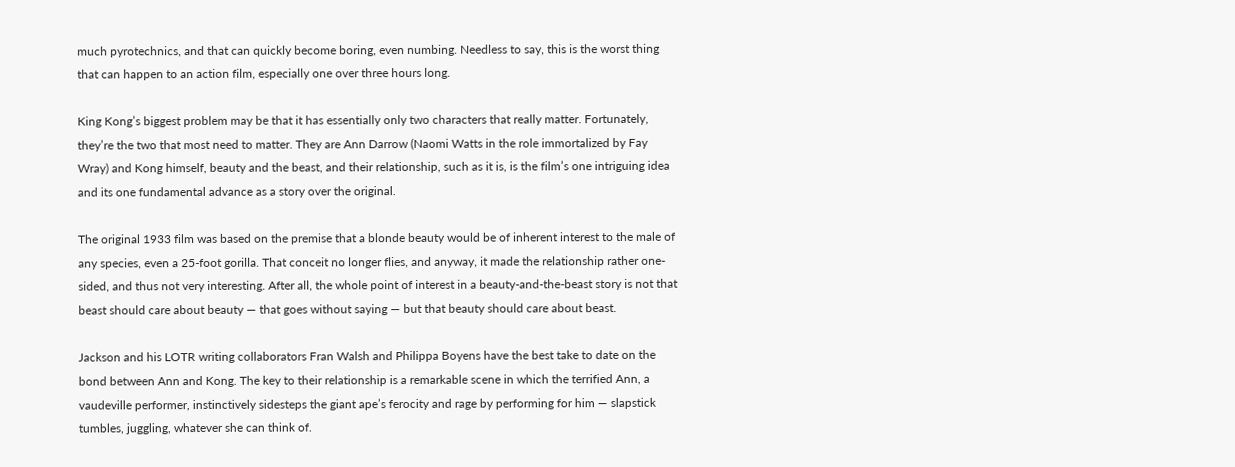much pyrotechnics, and that can quickly become boring, even numbing. Needless to say, this is the worst thing that can happen to an action film, especially one over three hours long.

King Kong’s biggest problem may be that it has essentially only two characters that really matter. Fortunately, they’re the two that most need to matter. They are Ann Darrow (Naomi Watts in the role immortalized by Fay Wray) and Kong himself, beauty and the beast, and their relationship, such as it is, is the film’s one intriguing idea and its one fundamental advance as a story over the original.

The original 1933 film was based on the premise that a blonde beauty would be of inherent interest to the male of any species, even a 25-foot gorilla. That conceit no longer flies, and anyway, it made the relationship rather one-sided, and thus not very interesting. After all, the whole point of interest in a beauty-and-the-beast story is not that beast should care about beauty — that goes without saying — but that beauty should care about beast.

Jackson and his LOTR writing collaborators Fran Walsh and Philippa Boyens have the best take to date on the bond between Ann and Kong. The key to their relationship is a remarkable scene in which the terrified Ann, a vaudeville performer, instinctively sidesteps the giant ape’s ferocity and rage by performing for him — slapstick tumbles, juggling, whatever she can think of.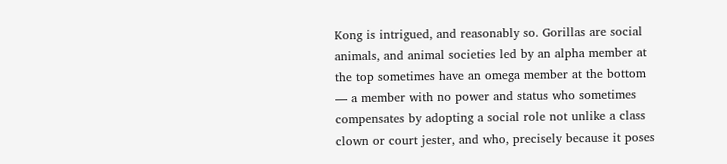Kong is intrigued, and reasonably so. Gorillas are social animals, and animal societies led by an alpha member at the top sometimes have an omega member at the bottom — a member with no power and status who sometimes compensates by adopting a social role not unlike a class clown or court jester, and who, precisely because it poses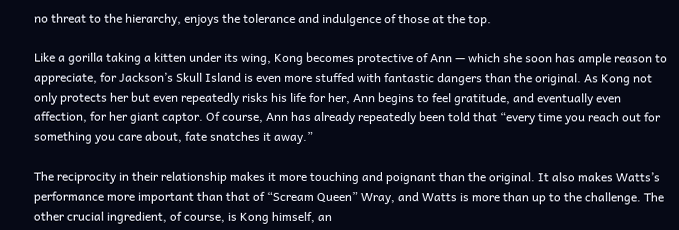no threat to the hierarchy, enjoys the tolerance and indulgence of those at the top.

Like a gorilla taking a kitten under its wing, Kong becomes protective of Ann — which she soon has ample reason to appreciate, for Jackson’s Skull Island is even more stuffed with fantastic dangers than the original. As Kong not only protects her but even repeatedly risks his life for her, Ann begins to feel gratitude, and eventually even affection, for her giant captor. Of course, Ann has already repeatedly been told that “every time you reach out for something you care about, fate snatches it away.”

The reciprocity in their relationship makes it more touching and poignant than the original. It also makes Watts’s performance more important than that of “Scream Queen” Wray, and Watts is more than up to the challenge. The other crucial ingredient, of course, is Kong himself, an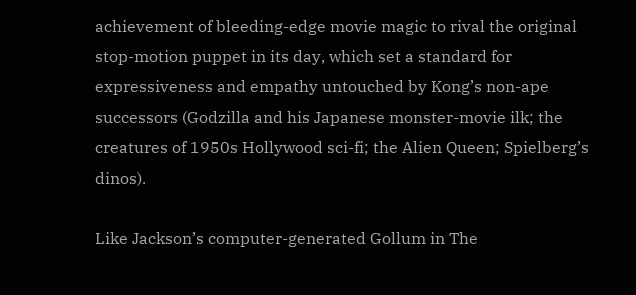achievement of bleeding-edge movie magic to rival the original stop-motion puppet in its day, which set a standard for expressiveness and empathy untouched by Kong’s non-ape successors (Godzilla and his Japanese monster-movie ilk; the creatures of 1950s Hollywood sci-fi; the Alien Queen; Spielberg’s dinos).

Like Jackson’s computer-generated Gollum in The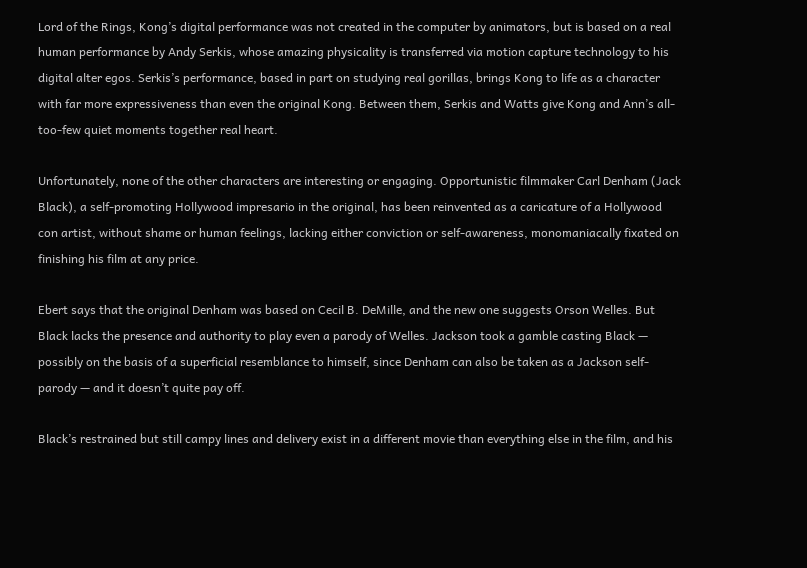Lord of the Rings, Kong’s digital performance was not created in the computer by animators, but is based on a real human performance by Andy Serkis, whose amazing physicality is transferred via motion capture technology to his digital alter egos. Serkis’s performance, based in part on studying real gorillas, brings Kong to life as a character with far more expressiveness than even the original Kong. Between them, Serkis and Watts give Kong and Ann’s all-too-few quiet moments together real heart.

Unfortunately, none of the other characters are interesting or engaging. Opportunistic filmmaker Carl Denham (Jack Black), a self-promoting Hollywood impresario in the original, has been reinvented as a caricature of a Hollywood con artist, without shame or human feelings, lacking either conviction or self-awareness, monomaniacally fixated on finishing his film at any price.

Ebert says that the original Denham was based on Cecil B. DeMille, and the new one suggests Orson Welles. But Black lacks the presence and authority to play even a parody of Welles. Jackson took a gamble casting Black — possibly on the basis of a superficial resemblance to himself, since Denham can also be taken as a Jackson self-parody — and it doesn’t quite pay off.

Black’s restrained but still campy lines and delivery exist in a different movie than everything else in the film, and his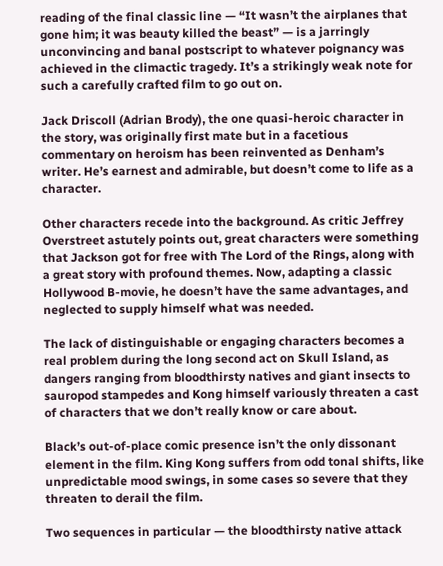reading of the final classic line — “It wasn’t the airplanes that gone him; it was beauty killed the beast” — is a jarringly unconvincing and banal postscript to whatever poignancy was achieved in the climactic tragedy. It’s a strikingly weak note for such a carefully crafted film to go out on.

Jack Driscoll (Adrian Brody), the one quasi-heroic character in the story, was originally first mate but in a facetious commentary on heroism has been reinvented as Denham’s writer. He’s earnest and admirable, but doesn’t come to life as a character.

Other characters recede into the background. As critic Jeffrey Overstreet astutely points out, great characters were something that Jackson got for free with The Lord of the Rings, along with a great story with profound themes. Now, adapting a classic Hollywood B-movie, he doesn’t have the same advantages, and neglected to supply himself what was needed.

The lack of distinguishable or engaging characters becomes a real problem during the long second act on Skull Island, as dangers ranging from bloodthirsty natives and giant insects to sauropod stampedes and Kong himself variously threaten a cast of characters that we don’t really know or care about.

Black’s out-of-place comic presence isn’t the only dissonant element in the film. King Kong suffers from odd tonal shifts, like unpredictable mood swings, in some cases so severe that they threaten to derail the film.

Two sequences in particular — the bloodthirsty native attack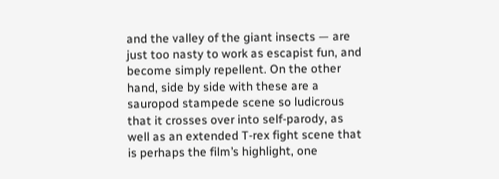and the valley of the giant insects — are just too nasty to work as escapist fun, and become simply repellent. On the other hand, side by side with these are a sauropod stampede scene so ludicrous that it crosses over into self-parody, as well as an extended T-rex fight scene that is perhaps the film’s highlight, one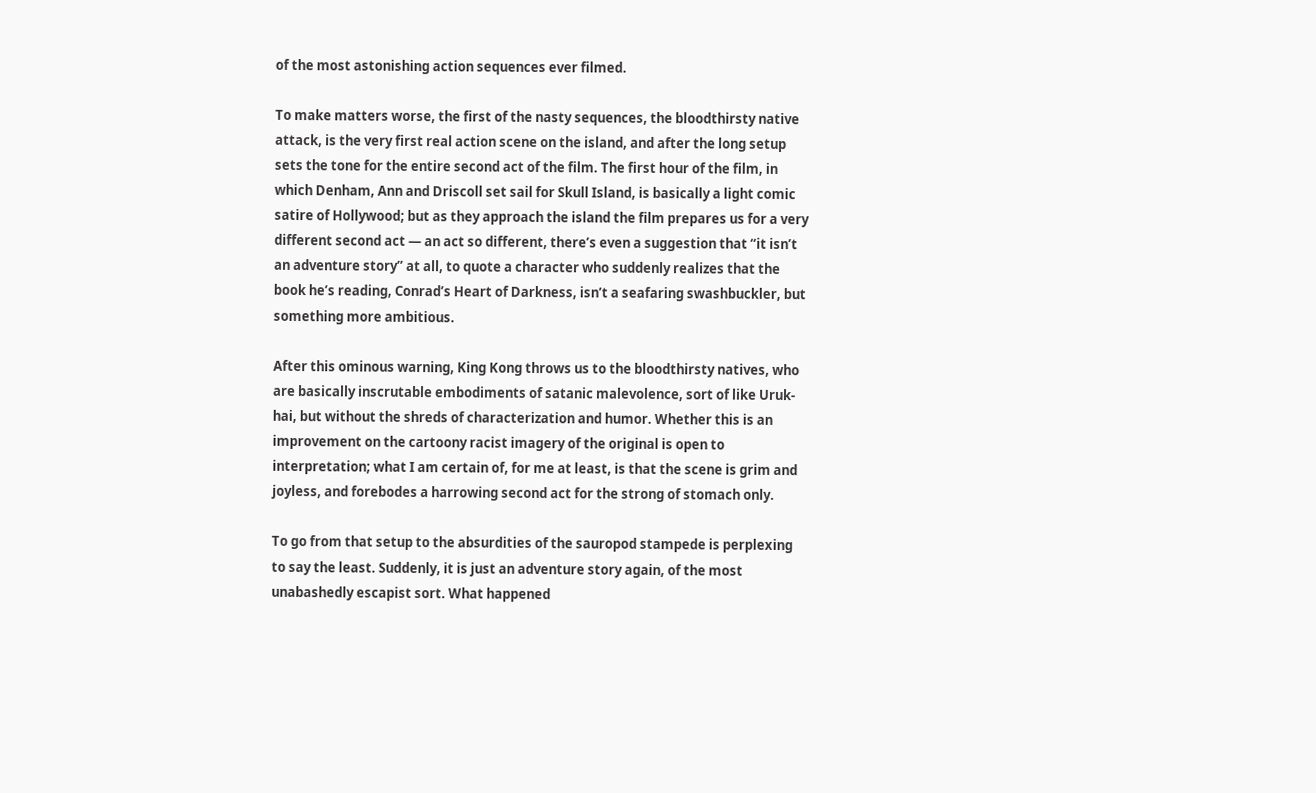of the most astonishing action sequences ever filmed.

To make matters worse, the first of the nasty sequences, the bloodthirsty native attack, is the very first real action scene on the island, and after the long setup sets the tone for the entire second act of the film. The first hour of the film, in which Denham, Ann and Driscoll set sail for Skull Island, is basically a light comic satire of Hollywood; but as they approach the island the film prepares us for a very different second act — an act so different, there’s even a suggestion that “it isn’t an adventure story” at all, to quote a character who suddenly realizes that the book he’s reading, Conrad’s Heart of Darkness, isn’t a seafaring swashbuckler, but something more ambitious.

After this ominous warning, King Kong throws us to the bloodthirsty natives, who are basically inscrutable embodiments of satanic malevolence, sort of like Uruk-hai, but without the shreds of characterization and humor. Whether this is an improvement on the cartoony racist imagery of the original is open to interpretation; what I am certain of, for me at least, is that the scene is grim and joyless, and forebodes a harrowing second act for the strong of stomach only.

To go from that setup to the absurdities of the sauropod stampede is perplexing to say the least. Suddenly, it is just an adventure story again, of the most unabashedly escapist sort. What happened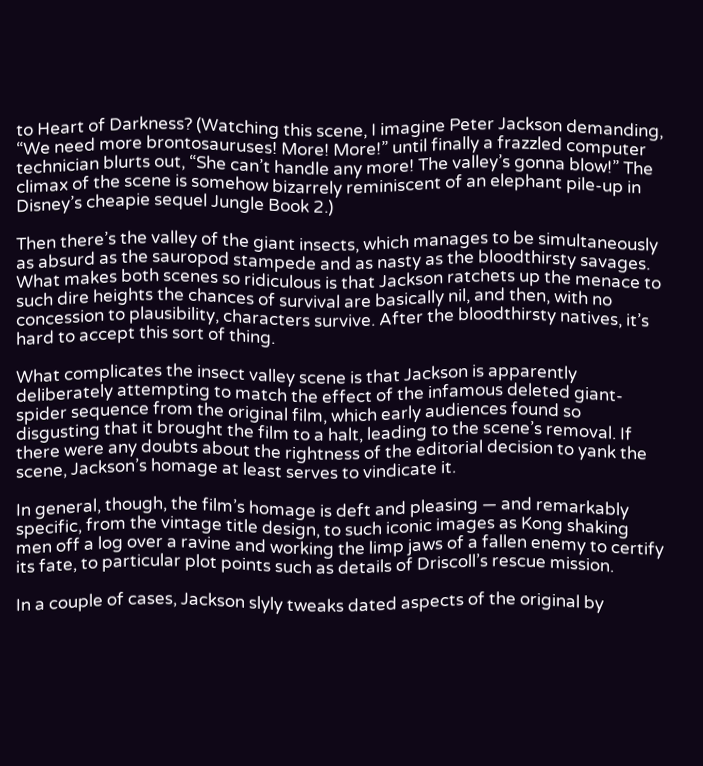to Heart of Darkness? (Watching this scene, I imagine Peter Jackson demanding, “We need more brontosauruses! More! More!” until finally a frazzled computer technician blurts out, “She can’t handle any more! The valley’s gonna blow!” The climax of the scene is somehow bizarrely reminiscent of an elephant pile-up in Disney’s cheapie sequel Jungle Book 2.)

Then there’s the valley of the giant insects, which manages to be simultaneously as absurd as the sauropod stampede and as nasty as the bloodthirsty savages. What makes both scenes so ridiculous is that Jackson ratchets up the menace to such dire heights the chances of survival are basically nil, and then, with no concession to plausibility, characters survive. After the bloodthirsty natives, it’s hard to accept this sort of thing.

What complicates the insect valley scene is that Jackson is apparently deliberately attempting to match the effect of the infamous deleted giant-spider sequence from the original film, which early audiences found so disgusting that it brought the film to a halt, leading to the scene’s removal. If there were any doubts about the rightness of the editorial decision to yank the scene, Jackson’s homage at least serves to vindicate it.

In general, though, the film’s homage is deft and pleasing — and remarkably specific, from the vintage title design, to such iconic images as Kong shaking men off a log over a ravine and working the limp jaws of a fallen enemy to certify its fate, to particular plot points such as details of Driscoll’s rescue mission.

In a couple of cases, Jackson slyly tweaks dated aspects of the original by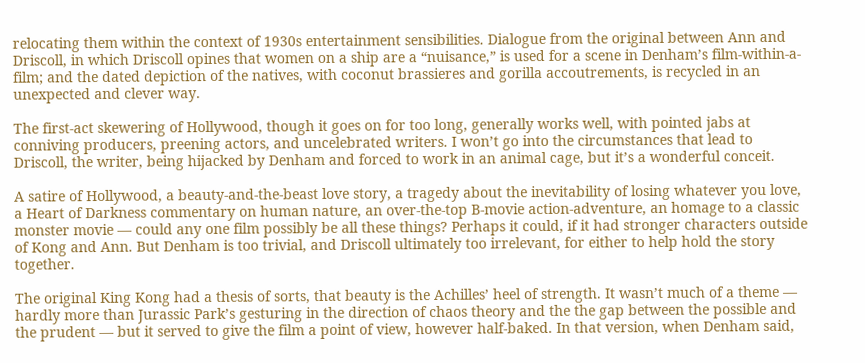relocating them within the context of 1930s entertainment sensibilities. Dialogue from the original between Ann and Driscoll, in which Driscoll opines that women on a ship are a “nuisance,” is used for a scene in Denham’s film-within-a-film; and the dated depiction of the natives, with coconut brassieres and gorilla accoutrements, is recycled in an unexpected and clever way.

The first-act skewering of Hollywood, though it goes on for too long, generally works well, with pointed jabs at conniving producers, preening actors, and uncelebrated writers. I won’t go into the circumstances that lead to Driscoll, the writer, being hijacked by Denham and forced to work in an animal cage, but it’s a wonderful conceit.

A satire of Hollywood, a beauty-and-the-beast love story, a tragedy about the inevitability of losing whatever you love, a Heart of Darkness commentary on human nature, an over-the-top B-movie action-adventure, an homage to a classic monster movie — could any one film possibly be all these things? Perhaps it could, if it had stronger characters outside of Kong and Ann. But Denham is too trivial, and Driscoll ultimately too irrelevant, for either to help hold the story together.

The original King Kong had a thesis of sorts, that beauty is the Achilles’ heel of strength. It wasn’t much of a theme — hardly more than Jurassic Park’s gesturing in the direction of chaos theory and the the gap between the possible and the prudent — but it served to give the film a point of view, however half-baked. In that version, when Denham said,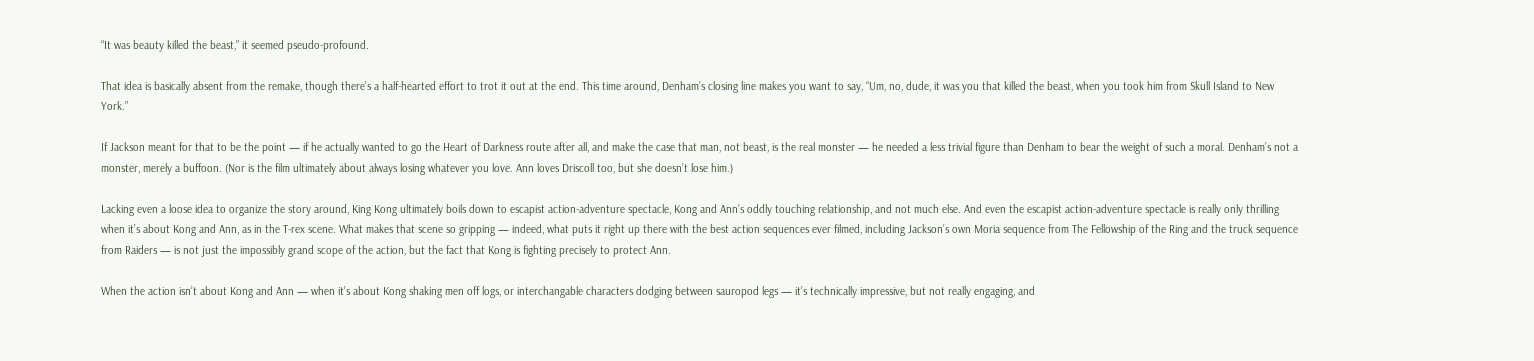“It was beauty killed the beast,” it seemed pseudo-profound.

That idea is basically absent from the remake, though there’s a half-hearted effort to trot it out at the end. This time around, Denham’s closing line makes you want to say, “Um, no, dude, it was you that killed the beast, when you took him from Skull Island to New York.”

If Jackson meant for that to be the point — if he actually wanted to go the Heart of Darkness route after all, and make the case that man, not beast, is the real monster — he needed a less trivial figure than Denham to bear the weight of such a moral. Denham’s not a monster, merely a buffoon. (Nor is the film ultimately about always losing whatever you love. Ann loves Driscoll too, but she doesn’t lose him.)

Lacking even a loose idea to organize the story around, King Kong ultimately boils down to escapist action-adventure spectacle, Kong and Ann’s oddly touching relationship, and not much else. And even the escapist action-adventure spectacle is really only thrilling when it’s about Kong and Ann, as in the T-rex scene. What makes that scene so gripping — indeed, what puts it right up there with the best action sequences ever filmed, including Jackson’s own Moria sequence from The Fellowship of the Ring and the truck sequence from Raiders — is not just the impossibly grand scope of the action, but the fact that Kong is fighting precisely to protect Ann.

When the action isn’t about Kong and Ann — when it’s about Kong shaking men off logs, or interchangable characters dodging between sauropod legs — it’s technically impressive, but not really engaging, and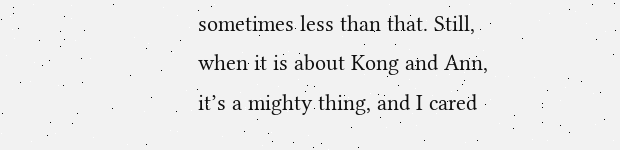sometimes less than that. Still, when it is about Kong and Ann, it’s a mighty thing, and I cared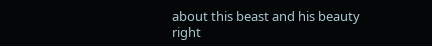about this beast and his beauty right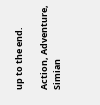up to the end.

Action, Adventure, Simian